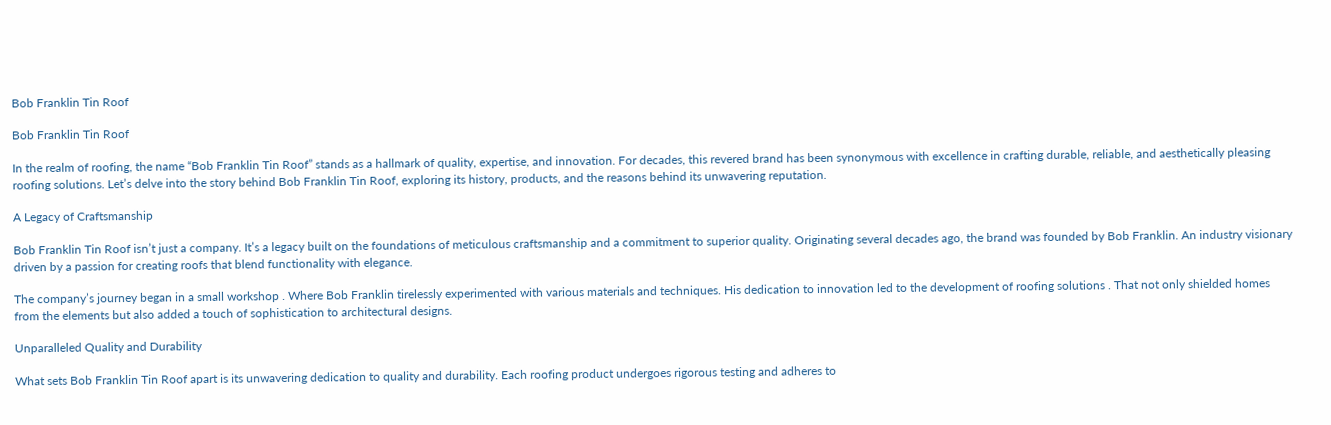Bob Franklin Tin Roof

Bob Franklin Tin Roof

In the realm of roofing, the name “Bob Franklin Tin Roof” stands as a hallmark of quality, expertise, and innovation. For decades, this revered brand has been synonymous with excellence in crafting durable, reliable, and aesthetically pleasing roofing solutions. Let’s delve into the story behind Bob Franklin Tin Roof, exploring its history, products, and the reasons behind its unwavering reputation.

A Legacy of Craftsmanship

Bob Franklin Tin Roof isn’t just a company. It’s a legacy built on the foundations of meticulous craftsmanship and a commitment to superior quality. Originating several decades ago, the brand was founded by Bob Franklin. An industry visionary driven by a passion for creating roofs that blend functionality with elegance.

The company’s journey began in a small workshop . Where Bob Franklin tirelessly experimented with various materials and techniques. His dedication to innovation led to the development of roofing solutions . That not only shielded homes from the elements but also added a touch of sophistication to architectural designs.

Unparalleled Quality and Durability

What sets Bob Franklin Tin Roof apart is its unwavering dedication to quality and durability. Each roofing product undergoes rigorous testing and adheres to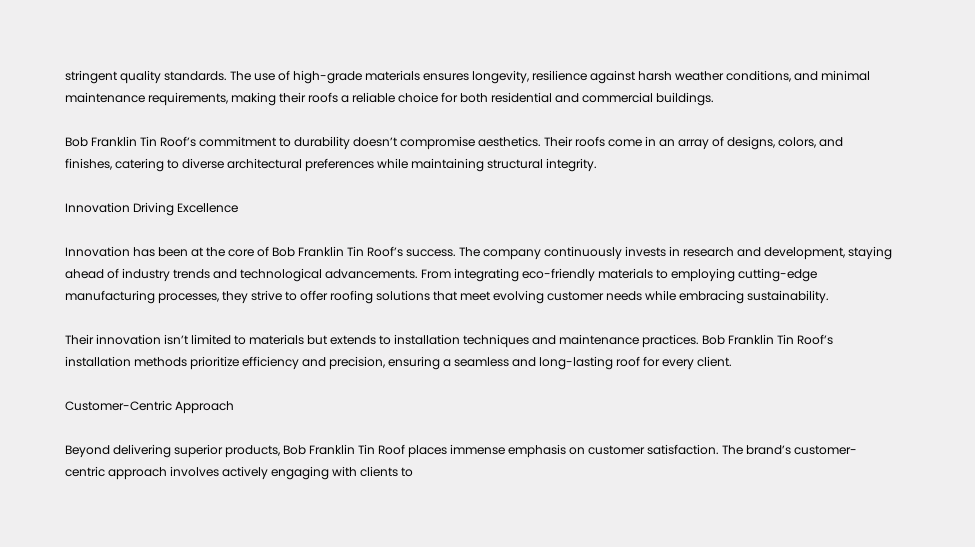stringent quality standards. The use of high-grade materials ensures longevity, resilience against harsh weather conditions, and minimal maintenance requirements, making their roofs a reliable choice for both residential and commercial buildings.

Bob Franklin Tin Roof’s commitment to durability doesn’t compromise aesthetics. Their roofs come in an array of designs, colors, and finishes, catering to diverse architectural preferences while maintaining structural integrity.

Innovation Driving Excellence

Innovation has been at the core of Bob Franklin Tin Roof’s success. The company continuously invests in research and development, staying ahead of industry trends and technological advancements. From integrating eco-friendly materials to employing cutting-edge manufacturing processes, they strive to offer roofing solutions that meet evolving customer needs while embracing sustainability.

Their innovation isn’t limited to materials but extends to installation techniques and maintenance practices. Bob Franklin Tin Roof’s installation methods prioritize efficiency and precision, ensuring a seamless and long-lasting roof for every client.

Customer-Centric Approach

Beyond delivering superior products, Bob Franklin Tin Roof places immense emphasis on customer satisfaction. The brand’s customer-centric approach involves actively engaging with clients to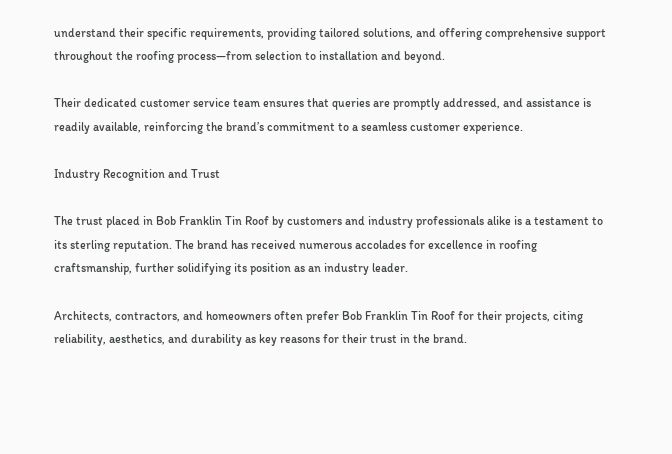understand their specific requirements, providing tailored solutions, and offering comprehensive support throughout the roofing process—from selection to installation and beyond.

Their dedicated customer service team ensures that queries are promptly addressed, and assistance is readily available, reinforcing the brand’s commitment to a seamless customer experience.

Industry Recognition and Trust

The trust placed in Bob Franklin Tin Roof by customers and industry professionals alike is a testament to its sterling reputation. The brand has received numerous accolades for excellence in roofing craftsmanship, further solidifying its position as an industry leader.

Architects, contractors, and homeowners often prefer Bob Franklin Tin Roof for their projects, citing reliability, aesthetics, and durability as key reasons for their trust in the brand.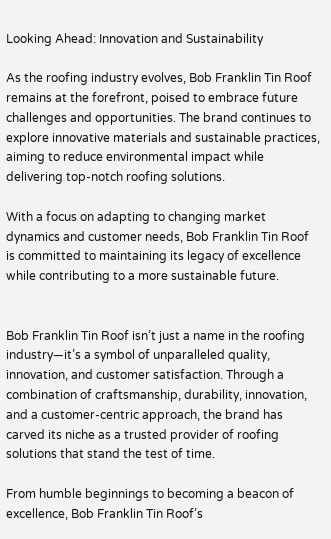Looking Ahead: Innovation and Sustainability

As the roofing industry evolves, Bob Franklin Tin Roof remains at the forefront, poised to embrace future challenges and opportunities. The brand continues to explore innovative materials and sustainable practices, aiming to reduce environmental impact while delivering top-notch roofing solutions.

With a focus on adapting to changing market dynamics and customer needs, Bob Franklin Tin Roof is committed to maintaining its legacy of excellence while contributing to a more sustainable future.


Bob Franklin Tin Roof isn’t just a name in the roofing industry—it’s a symbol of unparalleled quality, innovation, and customer satisfaction. Through a combination of craftsmanship, durability, innovation, and a customer-centric approach, the brand has carved its niche as a trusted provider of roofing solutions that stand the test of time.

From humble beginnings to becoming a beacon of excellence, Bob Franklin Tin Roof’s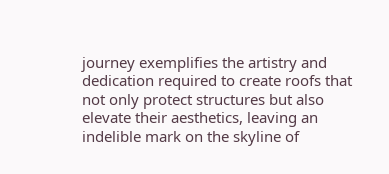journey exemplifies the artistry and dedication required to create roofs that not only protect structures but also elevate their aesthetics, leaving an indelible mark on the skyline of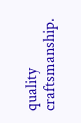quality craftsmanship.